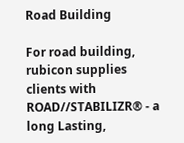Road Building

For road building, rubicon supplies clients with ROAD//STABILIZR® - a long Lasting,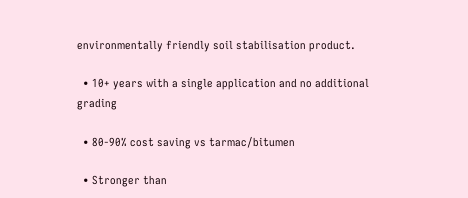environmentally friendly soil stabilisation product.

  • 10+ years with a single application and no additional grading

  • 80-90% cost saving vs tarmac/bitumen

  • Stronger than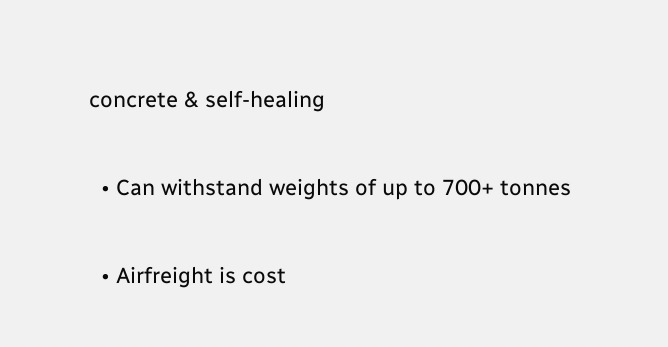concrete & self-healing

  • Can withstand weights of up to 700+ tonnes

  • Airfreight is cost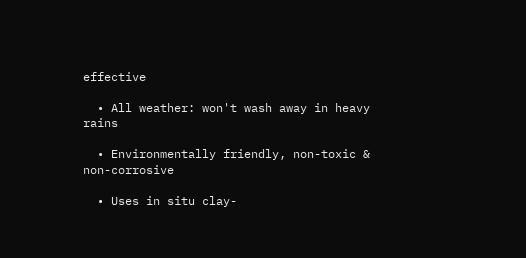effective

  • All weather: won't wash away in heavy rains

  • Environmentally friendly, non-toxic & non-corrosive

  • Uses in situ clay-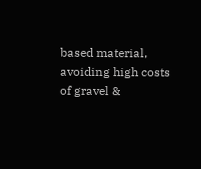based material, avoiding high costs of gravel &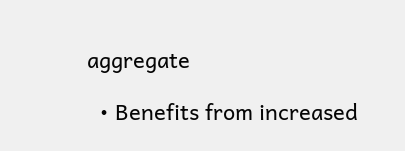aggregate

  • Benefits from increased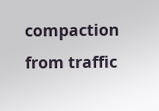compaction from traffic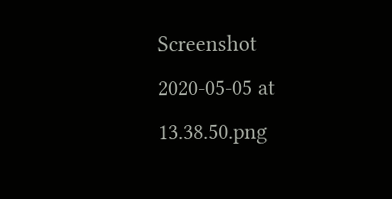Screenshot 2020-05-05 at 13.38.50.png